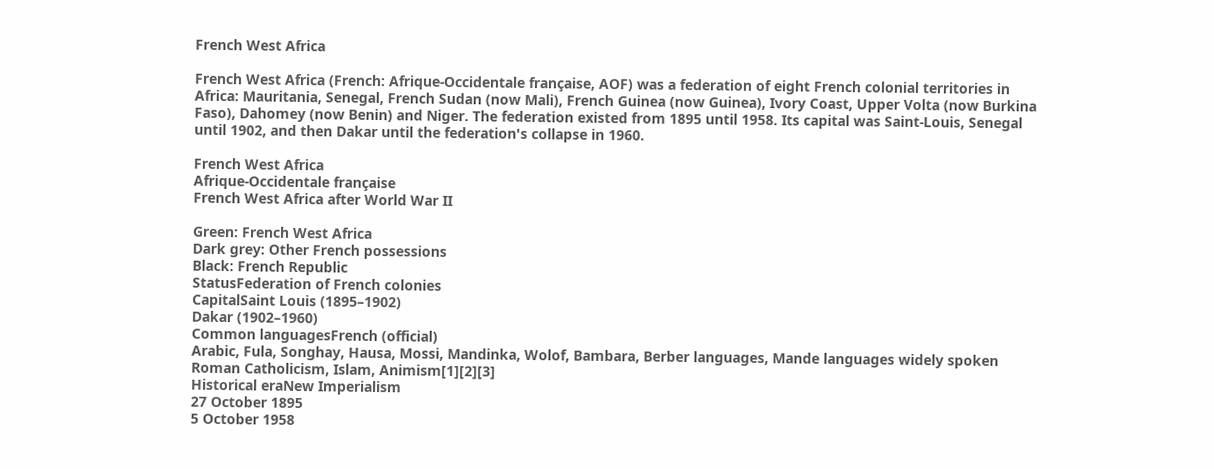French West Africa

French West Africa (French: Afrique-Occidentale française, AOF) was a federation of eight French colonial territories in Africa: Mauritania, Senegal, French Sudan (now Mali), French Guinea (now Guinea), Ivory Coast, Upper Volta (now Burkina Faso), Dahomey (now Benin) and Niger. The federation existed from 1895 until 1958. Its capital was Saint-Louis, Senegal until 1902, and then Dakar until the federation's collapse in 1960.

French West Africa
Afrique-Occidentale française
French West Africa after World War II

Green: French West Africa
Dark grey: Other French possessions
Black: French Republic
StatusFederation of French colonies
CapitalSaint Louis (1895–1902)
Dakar (1902–1960)
Common languagesFrench (official)
Arabic, Fula, Songhay, Hausa, Mossi, Mandinka, Wolof, Bambara, Berber languages, Mande languages widely spoken
Roman Catholicism, Islam, Animism[1][2][3]
Historical eraNew Imperialism
27 October 1895
5 October 1958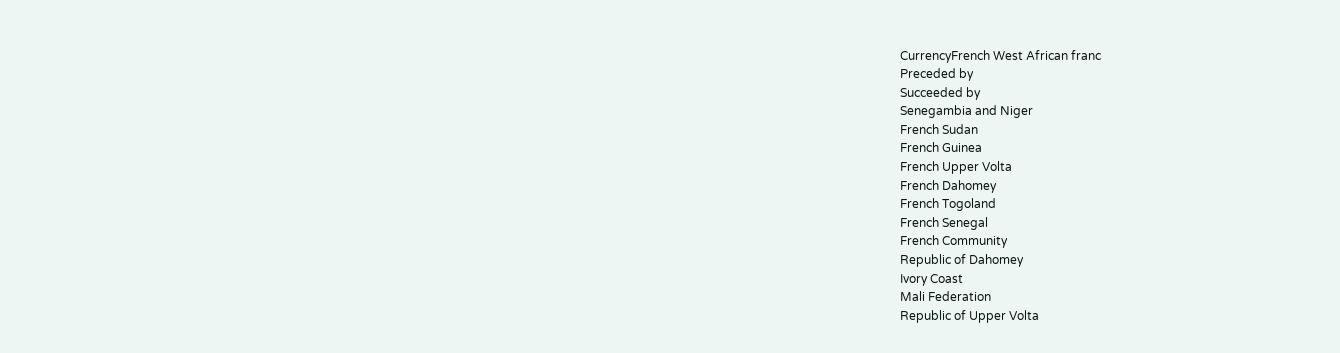CurrencyFrench West African franc
Preceded by
Succeeded by
Senegambia and Niger
French Sudan
French Guinea
French Upper Volta
French Dahomey
French Togoland
French Senegal
French Community
Republic of Dahomey
Ivory Coast
Mali Federation
Republic of Upper Volta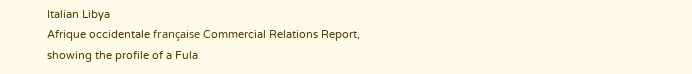Italian Libya
Afrique occidentale française Commercial Relations Report, showing the profile of a Fula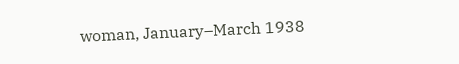woman, January–March 1938